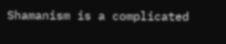Shamanism is a complicated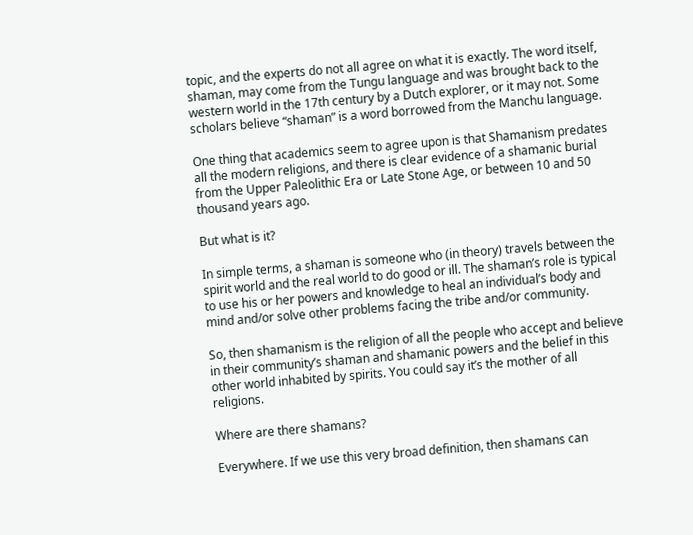topic, and the experts do not all agree on what it is exactly. The word itself, shaman, may come from the Tungu language and was brought back to the western world in the 17th century by a Dutch explorer, or it may not. Some scholars believe “shaman” is a word borrowed from the Manchu language.

One thing that academics seem to agree upon is that Shamanism predates all the modern religions, and there is clear evidence of a shamanic burial from the Upper Paleolithic Era or Late Stone Age, or between 10 and 50 thousand years ago.

But what is it?

In simple terms, a shaman is someone who (in theory) travels between the spirit world and the real world to do good or ill. The shaman’s role is typical to use his or her powers and knowledge to heal an individual’s body and mind and/or solve other problems facing the tribe and/or community.

So, then shamanism is the religion of all the people who accept and believe in their community’s shaman and shamanic powers and the belief in this other world inhabited by spirits. You could say it’s the mother of all religions.

Where are there shamans?

Everywhere. If we use this very broad definition, then shamans can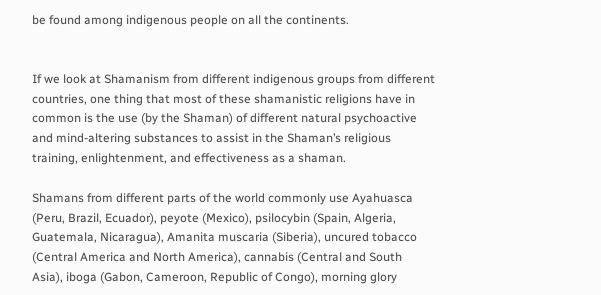be found among indigenous people on all the continents.


If we look at Shamanism from different indigenous groups from different countries, one thing that most of these shamanistic religions have in common is the use (by the Shaman) of different natural psychoactive and mind-altering substances to assist in the Shaman’s religious training, enlightenment, and effectiveness as a shaman.

Shamans from different parts of the world commonly use Ayahuasca (Peru, Brazil, Ecuador), peyote (Mexico), psilocybin (Spain, Algeria, Guatemala, Nicaragua), Amanita muscaria (Siberia), uncured tobacco (Central America and North America), cannabis (Central and South Asia), iboga (Gabon, Cameroon, Republic of Congo), morning glory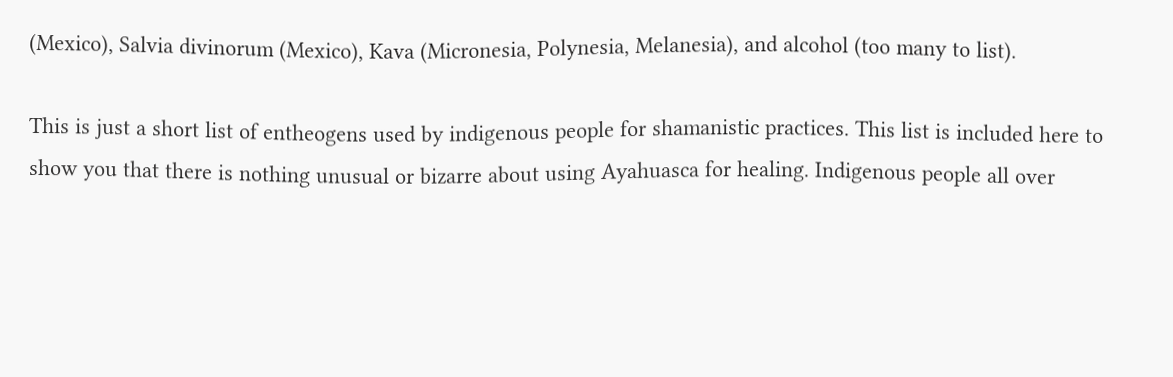(Mexico), Salvia divinorum (Mexico), Kava (Micronesia, Polynesia, Melanesia), and alcohol (too many to list).

This is just a short list of entheogens used by indigenous people for shamanistic practices. This list is included here to show you that there is nothing unusual or bizarre about using Ayahuasca for healing. Indigenous people all over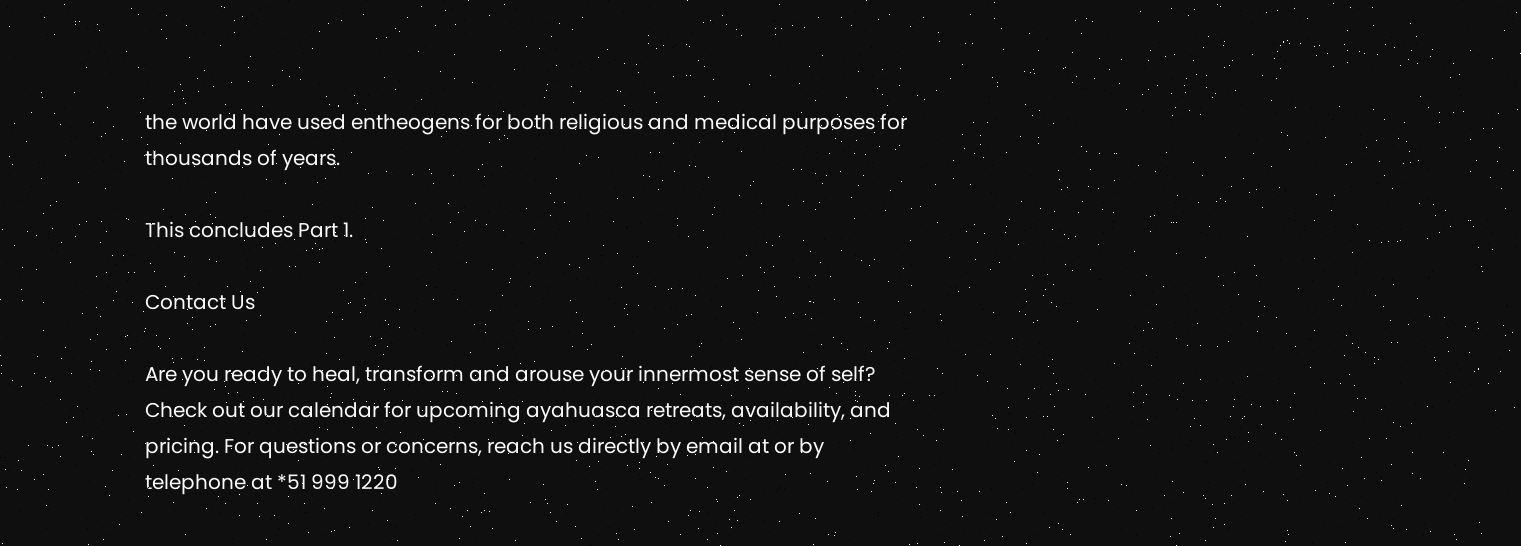the world have used entheogens for both religious and medical purposes for thousands of years.

This concludes Part 1.

Contact Us

Are you ready to heal, transform and arouse your innermost sense of self? Check out our calendar for upcoming ayahuasca retreats, availability, and pricing. For questions or concerns, reach us directly by email at or by telephone at *51 999 1220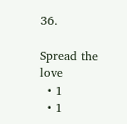36.

Spread the love
  • 1
  • 1